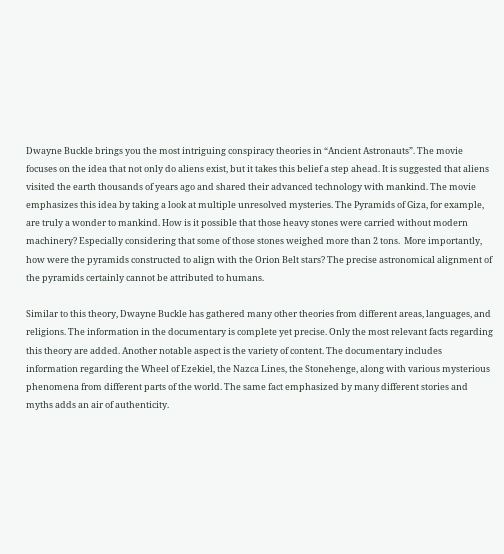Dwayne Buckle brings you the most intriguing conspiracy theories in “Ancient Astronauts”. The movie focuses on the idea that not only do aliens exist, but it takes this belief a step ahead. It is suggested that aliens visited the earth thousands of years ago and shared their advanced technology with mankind. The movie emphasizes this idea by taking a look at multiple unresolved mysteries. The Pyramids of Giza, for example, are truly a wonder to mankind. How is it possible that those heavy stones were carried without modern machinery? Especially considering that some of those stones weighed more than 2 tons.  More importantly, how were the pyramids constructed to align with the Orion Belt stars? The precise astronomical alignment of the pyramids certainly cannot be attributed to humans.

Similar to this theory, Dwayne Buckle has gathered many other theories from different areas, languages, and religions. The information in the documentary is complete yet precise. Only the most relevant facts regarding this theory are added. Another notable aspect is the variety of content. The documentary includes information regarding the Wheel of Ezekiel, the Nazca Lines, the Stonehenge, along with various mysterious phenomena from different parts of the world. The same fact emphasized by many different stories and myths adds an air of authenticity.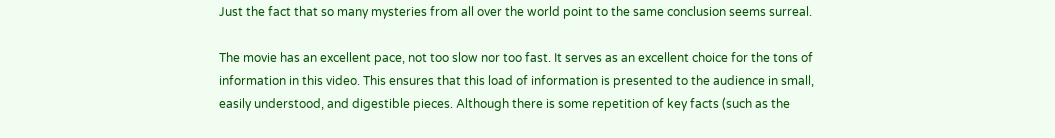Just the fact that so many mysteries from all over the world point to the same conclusion seems surreal.

The movie has an excellent pace, not too slow nor too fast. It serves as an excellent choice for the tons of information in this video. This ensures that this load of information is presented to the audience in small, easily understood, and digestible pieces. Although there is some repetition of key facts (such as the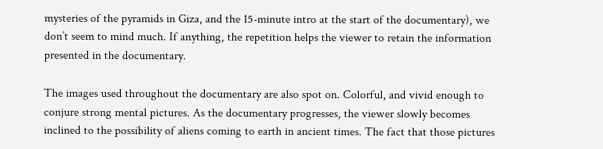mysteries of the pyramids in Giza, and the 15-minute intro at the start of the documentary), we don’t seem to mind much. If anything, the repetition helps the viewer to retain the information presented in the documentary.

The images used throughout the documentary are also spot on. Colorful, and vivid enough to conjure strong mental pictures. As the documentary progresses, the viewer slowly becomes inclined to the possibility of aliens coming to earth in ancient times. The fact that those pictures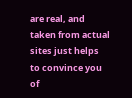are real, and taken from actual sites just helps to convince you of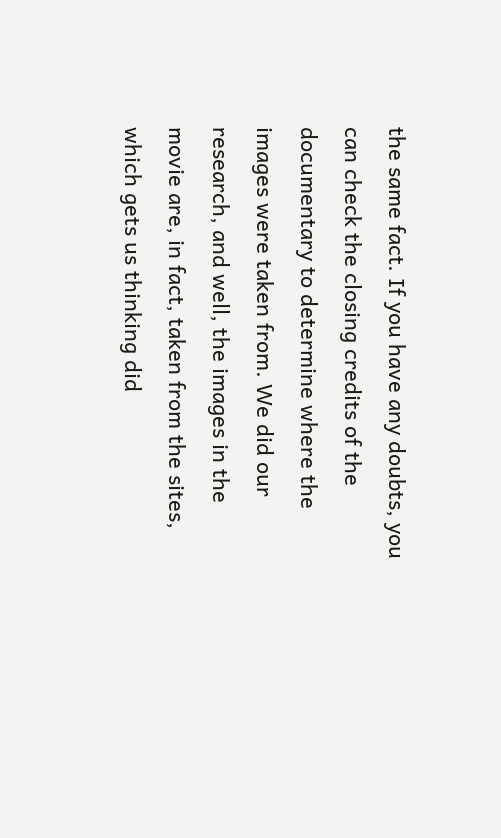the same fact. If you have any doubts, you can check the closing credits of the documentary to determine where the images were taken from. We did our research, and well, the images in the movie are, in fact, taken from the sites, which gets us thinking did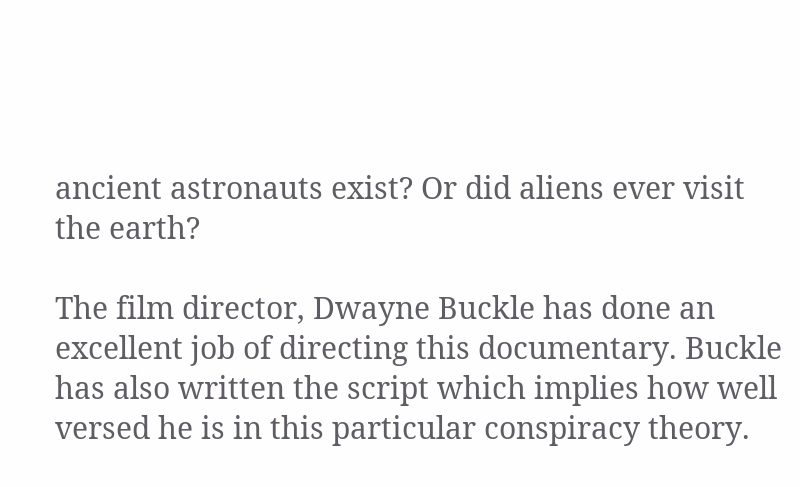ancient astronauts exist? Or did aliens ever visit the earth?

The film director, Dwayne Buckle has done an excellent job of directing this documentary. Buckle has also written the script which implies how well versed he is in this particular conspiracy theory.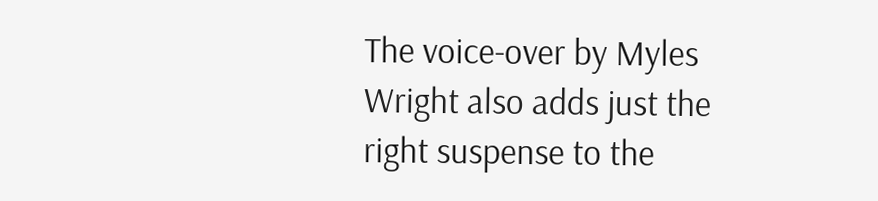The voice-over by Myles Wright also adds just the right suspense to the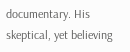documentary. His skeptical, yet believing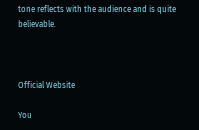tone reflects with the audience and is quite believable.



Official Website

You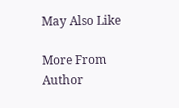May Also Like

More From Author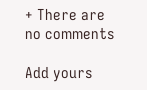+ There are no comments

Add yours